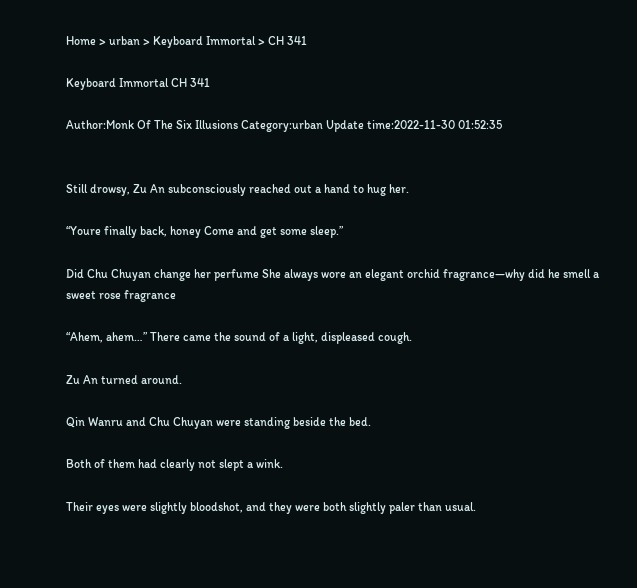Home > urban > Keyboard Immortal > CH 341

Keyboard Immortal CH 341

Author:Monk Of The Six Illusions Category:urban Update time:2022-11-30 01:52:35


Still drowsy, Zu An subconsciously reached out a hand to hug her.

“Youre finally back, honey Come and get some sleep.”

Did Chu Chuyan change her perfume She always wore an elegant orchid fragrance—why did he smell a sweet rose fragrance

“Ahem, ahem…” There came the sound of a light, displeased cough.

Zu An turned around.

Qin Wanru and Chu Chuyan were standing beside the bed.

Both of them had clearly not slept a wink.

Their eyes were slightly bloodshot, and they were both slightly paler than usual.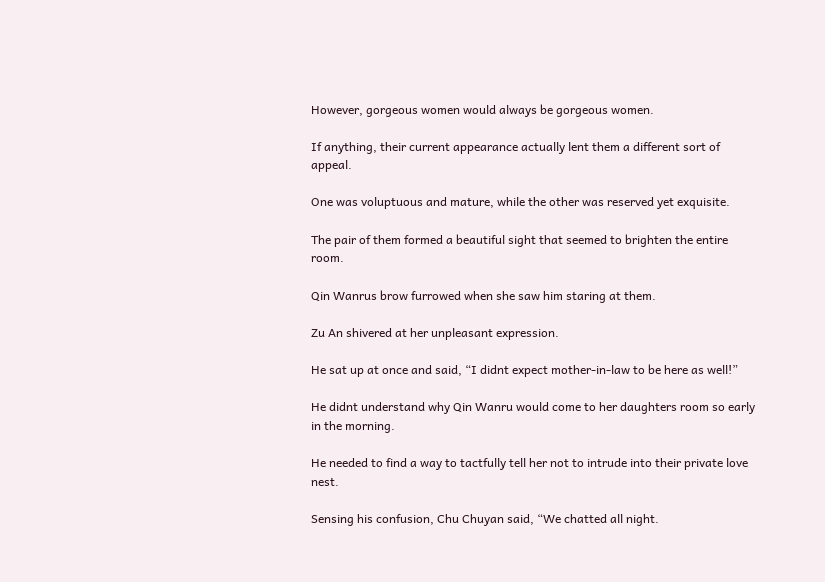However, gorgeous women would always be gorgeous women.

If anything, their current appearance actually lent them a different sort of appeal.

One was voluptuous and mature, while the other was reserved yet exquisite.

The pair of them formed a beautiful sight that seemed to brighten the entire room.

Qin Wanrus brow furrowed when she saw him staring at them.

Zu An shivered at her unpleasant expression.

He sat up at once and said, “I didnt expect mother-in-law to be here as well!”

He didnt understand why Qin Wanru would come to her daughters room so early in the morning.

He needed to find a way to tactfully tell her not to intrude into their private love nest.

Sensing his confusion, Chu Chuyan said, “We chatted all night.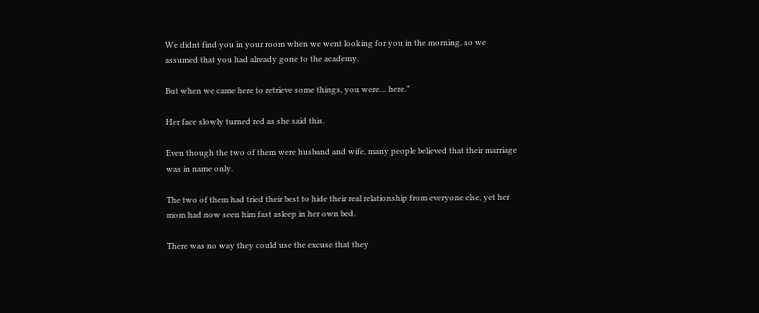We didnt find you in your room when we went looking for you in the morning, so we assumed that you had already gone to the academy.

But when we came here to retrieve some things, you were… here.”

Her face slowly turned red as she said this.

Even though the two of them were husband and wife, many people believed that their marriage was in name only.

The two of them had tried their best to hide their real relationship from everyone else, yet her mom had now seen him fast asleep in her own bed.

There was no way they could use the excuse that they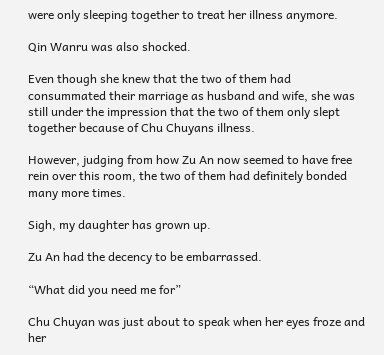were only sleeping together to treat her illness anymore.

Qin Wanru was also shocked.

Even though she knew that the two of them had consummated their marriage as husband and wife, she was still under the impression that the two of them only slept together because of Chu Chuyans illness.

However, judging from how Zu An now seemed to have free rein over this room, the two of them had definitely bonded many more times.

Sigh, my daughter has grown up.

Zu An had the decency to be embarrassed.

“What did you need me for”

Chu Chuyan was just about to speak when her eyes froze and her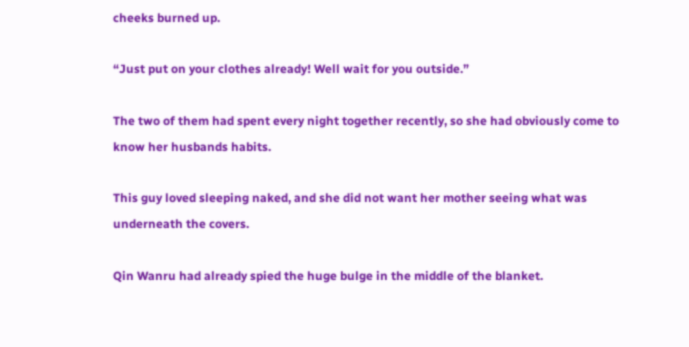cheeks burned up.

“Just put on your clothes already! Well wait for you outside.”

The two of them had spent every night together recently, so she had obviously come to know her husbands habits.

This guy loved sleeping naked, and she did not want her mother seeing what was underneath the covers.

Qin Wanru had already spied the huge bulge in the middle of the blanket.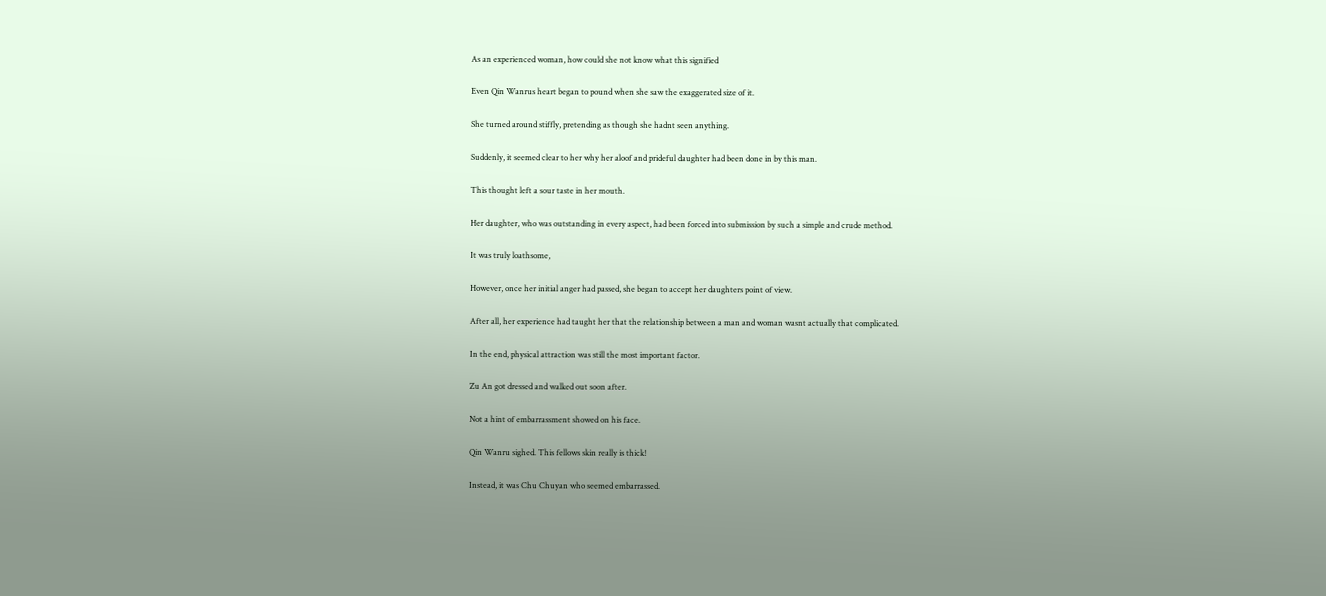As an experienced woman, how could she not know what this signified

Even Qin Wanrus heart began to pound when she saw the exaggerated size of it.

She turned around stiffly, pretending as though she hadnt seen anything.

Suddenly, it seemed clear to her why her aloof and prideful daughter had been done in by this man.

This thought left a sour taste in her mouth.

Her daughter, who was outstanding in every aspect, had been forced into submission by such a simple and crude method.

It was truly loathsome,

However, once her initial anger had passed, she began to accept her daughters point of view.

After all, her experience had taught her that the relationship between a man and woman wasnt actually that complicated.

In the end, physical attraction was still the most important factor.

Zu An got dressed and walked out soon after.

Not a hint of embarrassment showed on his face.

Qin Wanru sighed. This fellows skin really is thick!

Instead, it was Chu Chuyan who seemed embarrassed.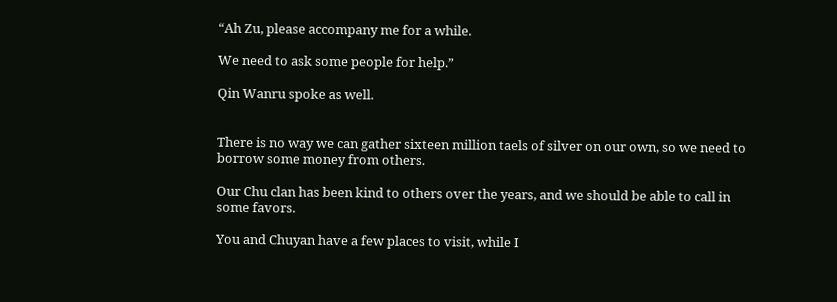“Ah Zu, please accompany me for a while.

We need to ask some people for help.”

Qin Wanru spoke as well.


There is no way we can gather sixteen million taels of silver on our own, so we need to borrow some money from others.

Our Chu clan has been kind to others over the years, and we should be able to call in some favors.

You and Chuyan have a few places to visit, while I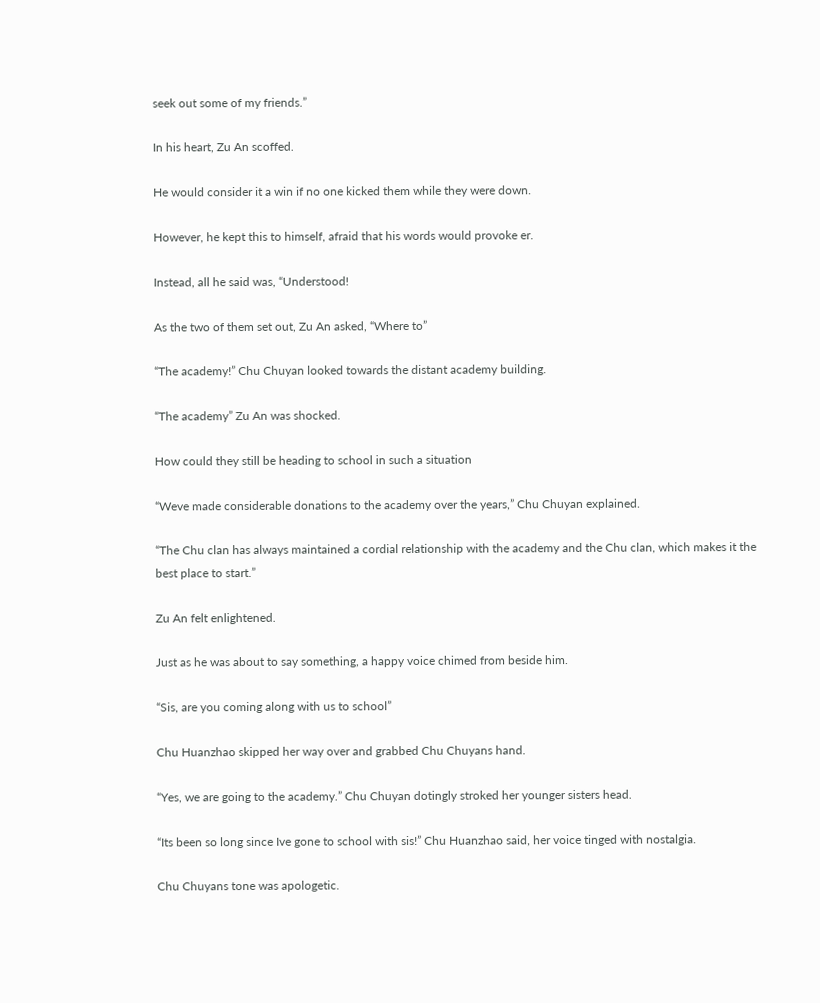seek out some of my friends.”

In his heart, Zu An scoffed.

He would consider it a win if no one kicked them while they were down.

However, he kept this to himself, afraid that his words would provoke er.

Instead, all he said was, “Understood!

As the two of them set out, Zu An asked, “Where to”

“The academy!” Chu Chuyan looked towards the distant academy building.

“The academy” Zu An was shocked.

How could they still be heading to school in such a situation

“Weve made considerable donations to the academy over the years,” Chu Chuyan explained.

“The Chu clan has always maintained a cordial relationship with the academy and the Chu clan, which makes it the best place to start.”

Zu An felt enlightened.

Just as he was about to say something, a happy voice chimed from beside him.

“Sis, are you coming along with us to school”

Chu Huanzhao skipped her way over and grabbed Chu Chuyans hand.

“Yes, we are going to the academy.” Chu Chuyan dotingly stroked her younger sisters head.

“Its been so long since Ive gone to school with sis!” Chu Huanzhao said, her voice tinged with nostalgia.

Chu Chuyans tone was apologetic.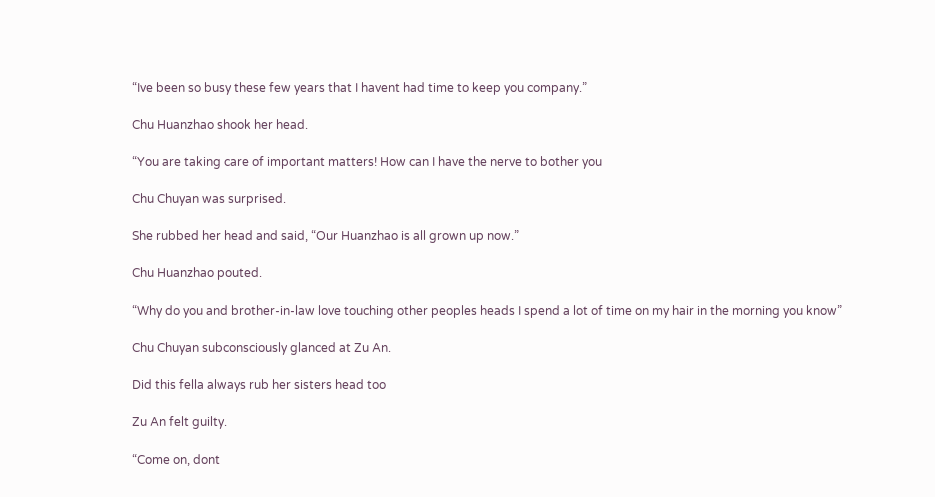“Ive been so busy these few years that I havent had time to keep you company.”

Chu Huanzhao shook her head.

“You are taking care of important matters! How can I have the nerve to bother you

Chu Chuyan was surprised.

She rubbed her head and said, “Our Huanzhao is all grown up now.”

Chu Huanzhao pouted.

“Why do you and brother-in-law love touching other peoples heads I spend a lot of time on my hair in the morning you know”

Chu Chuyan subconsciously glanced at Zu An.

Did this fella always rub her sisters head too

Zu An felt guilty.

“Come on, dont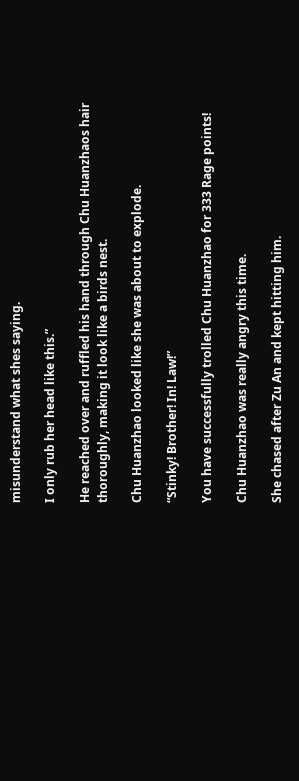misunderstand what shes saying.

I only rub her head like this.”

He reached over and ruffled his hand through Chu Huanzhaos hair thoroughly, making it look like a birds nest.

Chu Huanzhao looked like she was about to explode.

“Stinky! Brother! In! Law!”

You have successfully trolled Chu Huanzhao for 333 Rage points!

Chu Huanzhao was really angry this time.

She chased after Zu An and kept hitting him.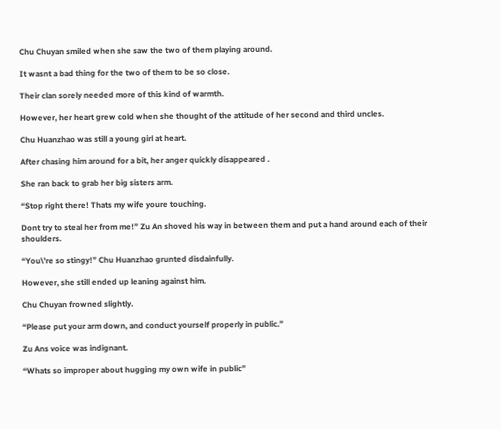Chu Chuyan smiled when she saw the two of them playing around.

It wasnt a bad thing for the two of them to be so close.

Their clan sorely needed more of this kind of warmth.

However, her heart grew cold when she thought of the attitude of her second and third uncles.

Chu Huanzhao was still a young girl at heart.

After chasing him around for a bit, her anger quickly disappeared .

She ran back to grab her big sisters arm.

“Stop right there! Thats my wife youre touching.

Dont try to steal her from me!” Zu An shoved his way in between them and put a hand around each of their shoulders.

“You\'re so stingy!” Chu Huanzhao grunted disdainfully.

However, she still ended up leaning against him.

Chu Chuyan frowned slightly.

“Please put your arm down, and conduct yourself properly in public.”

Zu Ans voice was indignant.

“Whats so improper about hugging my own wife in public”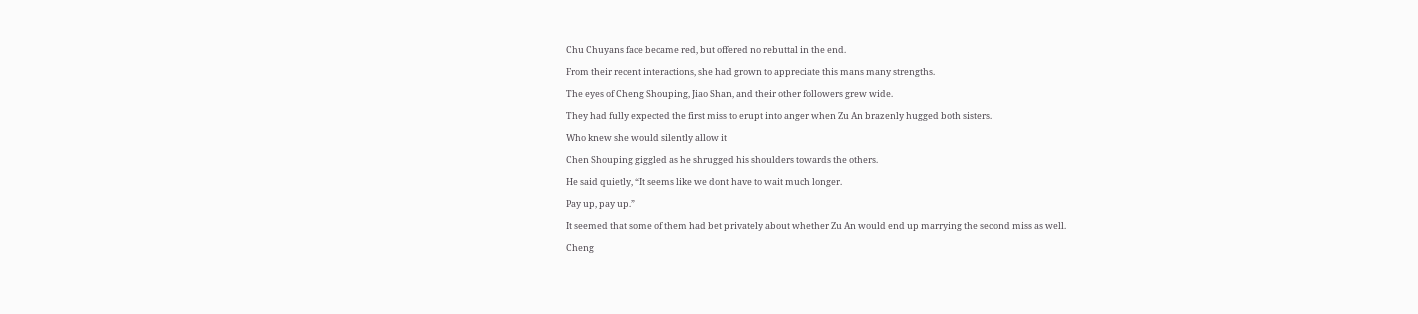Chu Chuyans face became red, but offered no rebuttal in the end.

From their recent interactions, she had grown to appreciate this mans many strengths.

The eyes of Cheng Shouping, Jiao Shan, and their other followers grew wide.

They had fully expected the first miss to erupt into anger when Zu An brazenly hugged both sisters.

Who knew she would silently allow it

Chen Shouping giggled as he shrugged his shoulders towards the others.

He said quietly, “It seems like we dont have to wait much longer.

Pay up, pay up.”

It seemed that some of them had bet privately about whether Zu An would end up marrying the second miss as well.

Cheng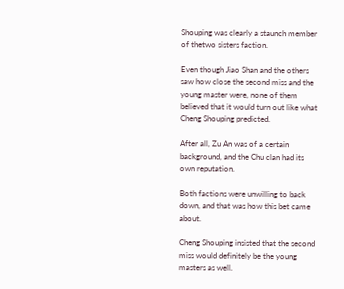Shouping was clearly a staunch member of thetwo sisters faction.

Even though Jiao Shan and the others saw how close the second miss and the young master were, none of them believed that it would turn out like what Cheng Shouping predicted.

After all, Zu An was of a certain background, and the Chu clan had its own reputation.

Both factions were unwilling to back down, and that was how this bet came about.

Cheng Shouping insisted that the second miss would definitely be the young masters as well.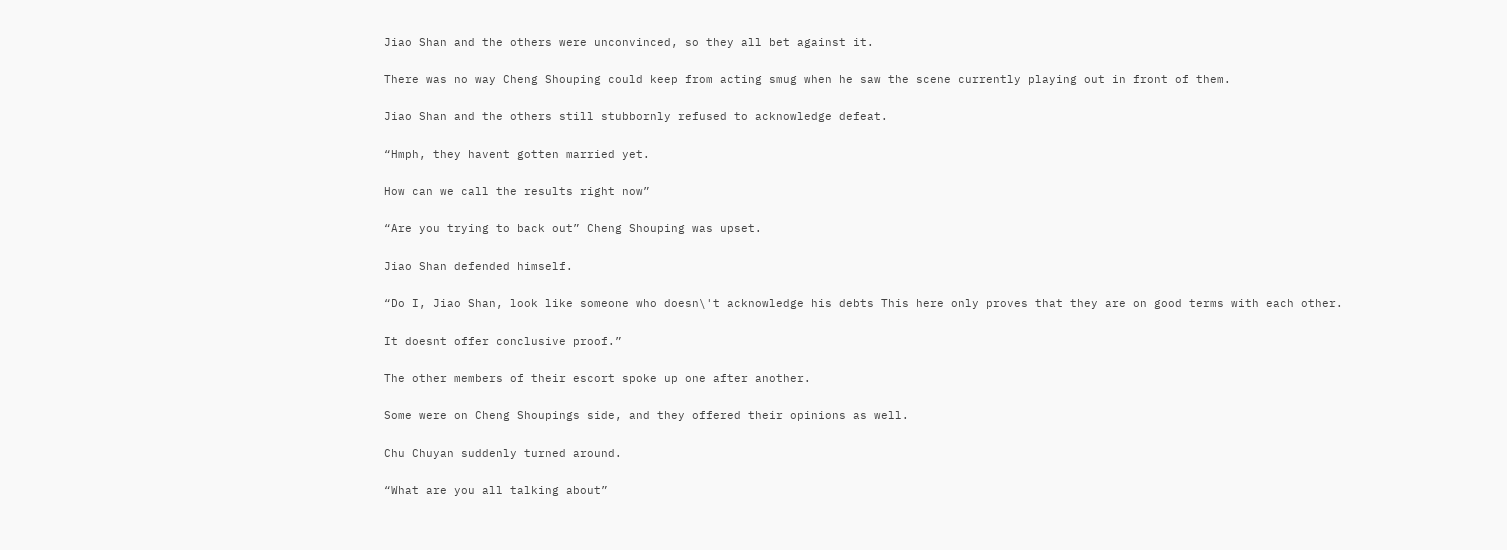Jiao Shan and the others were unconvinced, so they all bet against it.

There was no way Cheng Shouping could keep from acting smug when he saw the scene currently playing out in front of them.

Jiao Shan and the others still stubbornly refused to acknowledge defeat.

“Hmph, they havent gotten married yet.

How can we call the results right now”

“Are you trying to back out” Cheng Shouping was upset.

Jiao Shan defended himself.

“Do I, Jiao Shan, look like someone who doesn\'t acknowledge his debts This here only proves that they are on good terms with each other.

It doesnt offer conclusive proof.”

The other members of their escort spoke up one after another.

Some were on Cheng Shoupings side, and they offered their opinions as well.

Chu Chuyan suddenly turned around.

“What are you all talking about”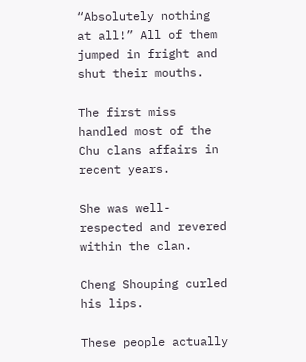“Absolutely nothing at all!” All of them jumped in fright and shut their mouths.

The first miss handled most of the Chu clans affairs in recent years.

She was well-respected and revered within the clan.

Cheng Shouping curled his lips.

These people actually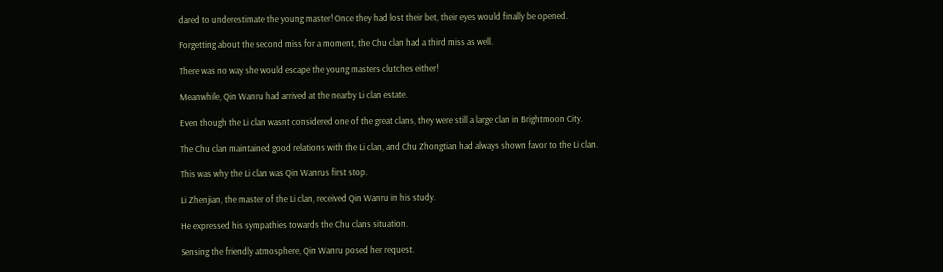dared to underestimate the young master! Once they had lost their bet, their eyes would finally be opened.

Forgetting about the second miss for a moment, the Chu clan had a third miss as well.

There was no way she would escape the young masters clutches either!

Meanwhile, Qin Wanru had arrived at the nearby Li clan estate.

Even though the Li clan wasnt considered one of the great clans, they were still a large clan in Brightmoon City.

The Chu clan maintained good relations with the Li clan, and Chu Zhongtian had always shown favor to the Li clan.

This was why the Li clan was Qin Wanrus first stop.

Li Zhenjian, the master of the Li clan, received Qin Wanru in his study.

He expressed his sympathies towards the Chu clans situation.

Sensing the friendly atmosphere, Qin Wanru posed her request.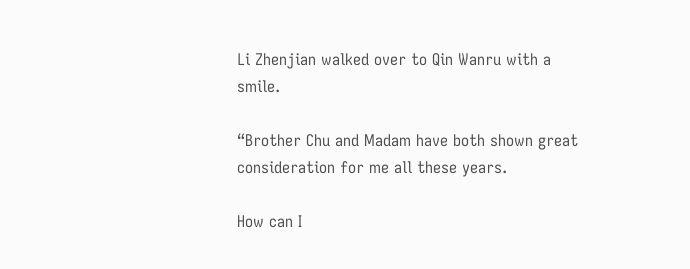Li Zhenjian walked over to Qin Wanru with a smile.

“Brother Chu and Madam have both shown great consideration for me all these years.

How can I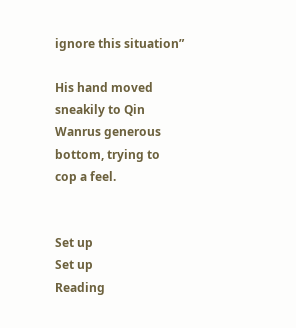ignore this situation”

His hand moved sneakily to Qin Wanrus generous bottom, trying to cop a feel.


Set up
Set up
Reading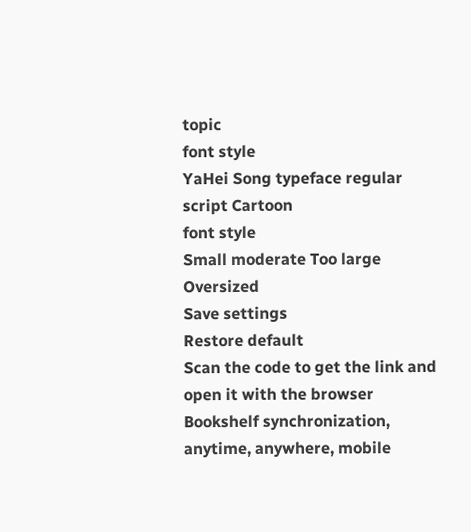topic
font style
YaHei Song typeface regular script Cartoon
font style
Small moderate Too large Oversized
Save settings
Restore default
Scan the code to get the link and open it with the browser
Bookshelf synchronization, anytime, anywhere, mobile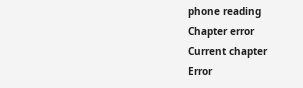phone reading
Chapter error
Current chapter
Error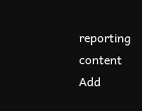reporting content
Add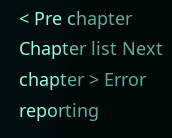< Pre chapter Chapter list Next chapter > Error reporting